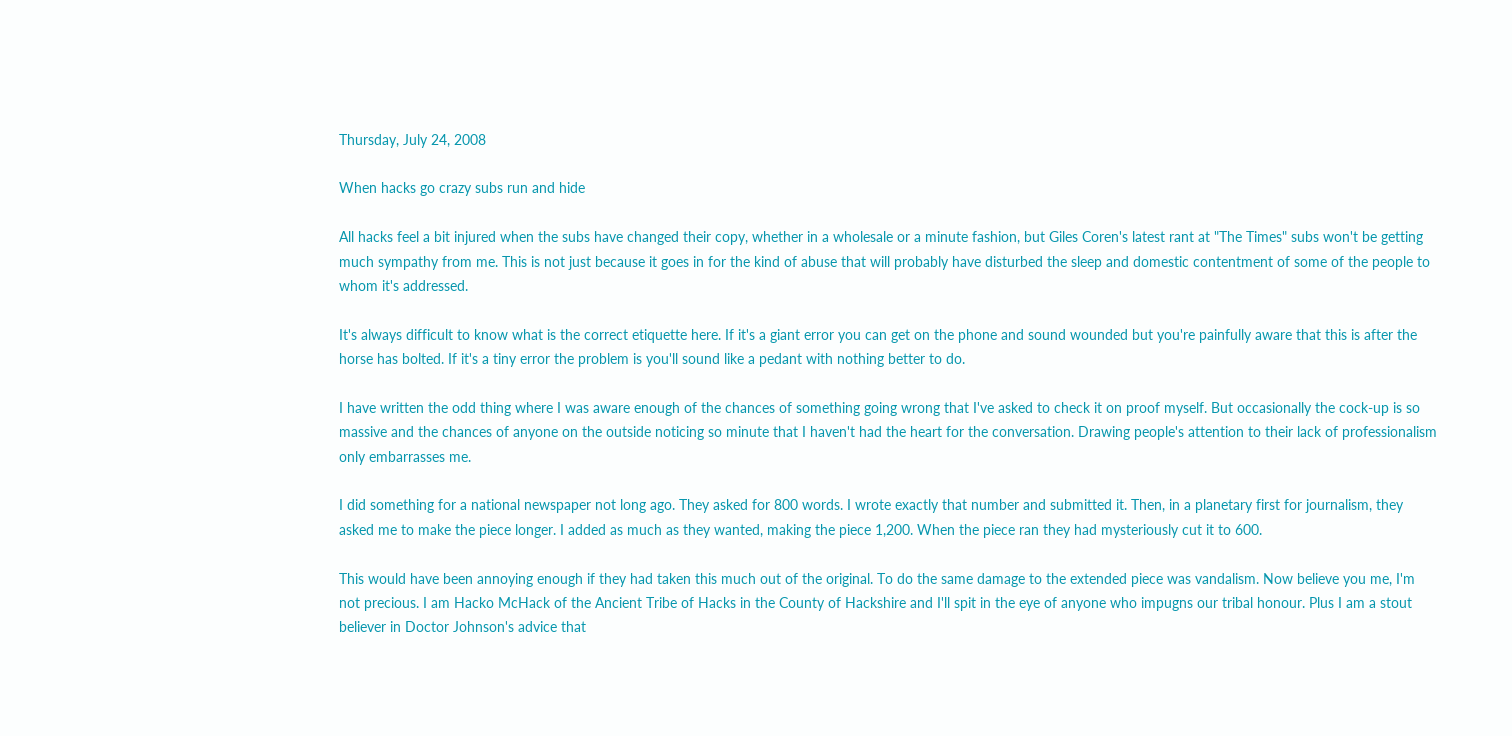Thursday, July 24, 2008

When hacks go crazy subs run and hide

All hacks feel a bit injured when the subs have changed their copy, whether in a wholesale or a minute fashion, but Giles Coren's latest rant at "The Times" subs won't be getting much sympathy from me. This is not just because it goes in for the kind of abuse that will probably have disturbed the sleep and domestic contentment of some of the people to whom it's addressed.

It's always difficult to know what is the correct etiquette here. If it's a giant error you can get on the phone and sound wounded but you're painfully aware that this is after the horse has bolted. If it's a tiny error the problem is you'll sound like a pedant with nothing better to do.

I have written the odd thing where I was aware enough of the chances of something going wrong that I've asked to check it on proof myself. But occasionally the cock-up is so massive and the chances of anyone on the outside noticing so minute that I haven't had the heart for the conversation. Drawing people's attention to their lack of professionalism only embarrasses me.

I did something for a national newspaper not long ago. They asked for 800 words. I wrote exactly that number and submitted it. Then, in a planetary first for journalism, they asked me to make the piece longer. I added as much as they wanted, making the piece 1,200. When the piece ran they had mysteriously cut it to 600.

This would have been annoying enough if they had taken this much out of the original. To do the same damage to the extended piece was vandalism. Now believe you me, I'm not precious. I am Hacko McHack of the Ancient Tribe of Hacks in the County of Hackshire and I'll spit in the eye of anyone who impugns our tribal honour. Plus I am a stout believer in Doctor Johnson's advice that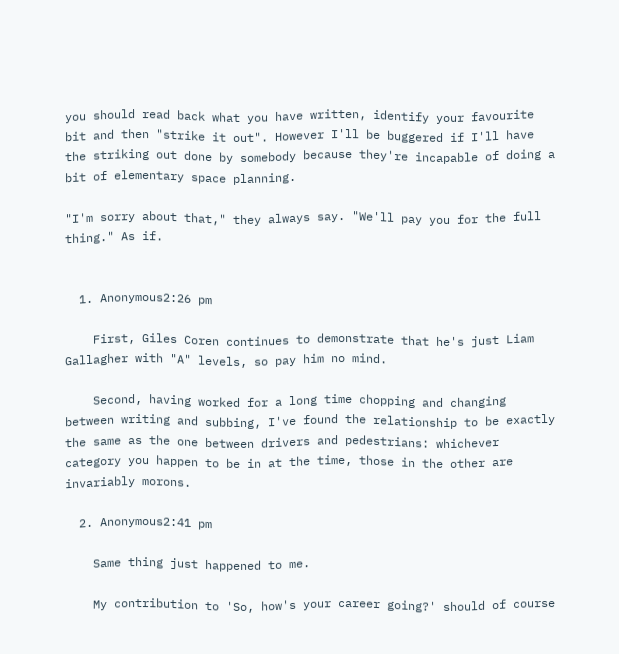you should read back what you have written, identify your favourite bit and then "strike it out". However I'll be buggered if I'll have the striking out done by somebody because they're incapable of doing a bit of elementary space planning.

"I'm sorry about that," they always say. "We'll pay you for the full thing." As if.


  1. Anonymous2:26 pm

    First, Giles Coren continues to demonstrate that he's just Liam Gallagher with "A" levels, so pay him no mind.

    Second, having worked for a long time chopping and changing between writing and subbing, I've found the relationship to be exactly the same as the one between drivers and pedestrians: whichever category you happen to be in at the time, those in the other are invariably morons.

  2. Anonymous2:41 pm

    Same thing just happened to me.

    My contribution to 'So, how's your career going?' should of course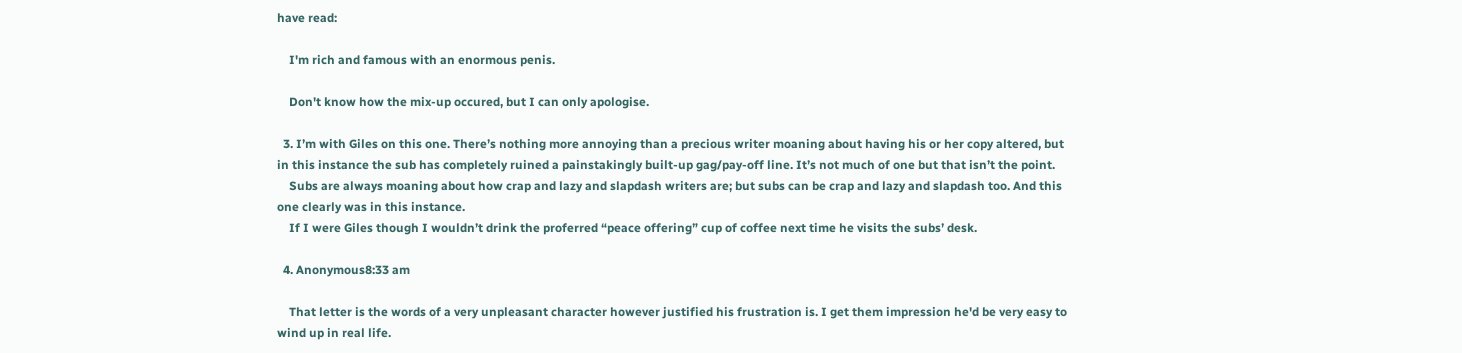have read:

    I'm rich and famous with an enormous penis.

    Don't know how the mix-up occured, but I can only apologise.

  3. I’m with Giles on this one. There’s nothing more annoying than a precious writer moaning about having his or her copy altered, but in this instance the sub has completely ruined a painstakingly built-up gag/pay-off line. It’s not much of one but that isn’t the point.
    Subs are always moaning about how crap and lazy and slapdash writers are; but subs can be crap and lazy and slapdash too. And this one clearly was in this instance.
    If I were Giles though I wouldn’t drink the proferred “peace offering” cup of coffee next time he visits the subs’ desk.

  4. Anonymous8:33 am

    That letter is the words of a very unpleasant character however justified his frustration is. I get them impression he'd be very easy to wind up in real life.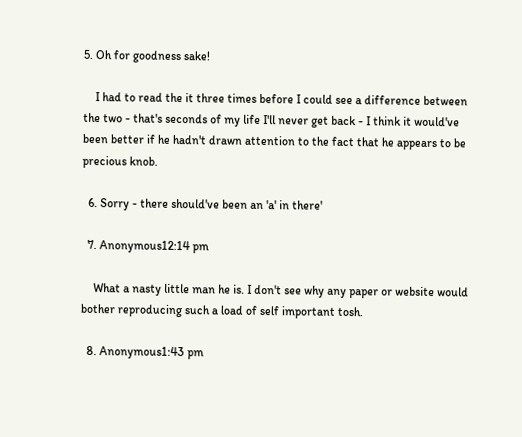5. Oh for goodness sake!

    I had to read the it three times before I could see a difference between the two - that's seconds of my life I'll never get back - I think it would've been better if he hadn't drawn attention to the fact that he appears to be precious knob.

  6. Sorry - there should've been an 'a' in there'

  7. Anonymous12:14 pm

    What a nasty little man he is. I don't see why any paper or website would bother reproducing such a load of self important tosh.

  8. Anonymous1:43 pm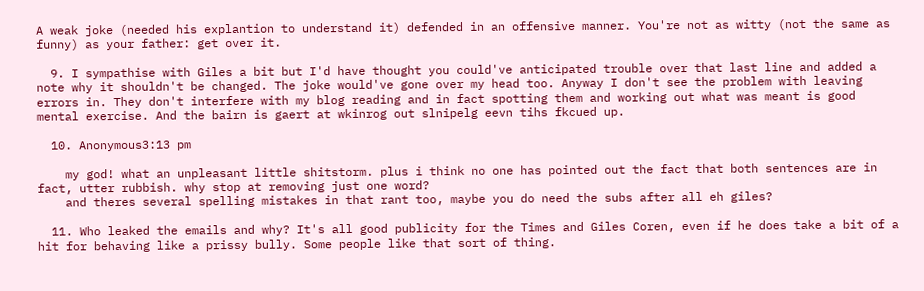A weak joke (needed his explantion to understand it) defended in an offensive manner. You're not as witty (not the same as funny) as your father: get over it.

  9. I sympathise with Giles a bit but I'd have thought you could've anticipated trouble over that last line and added a note why it shouldn't be changed. The joke would've gone over my head too. Anyway I don't see the problem with leaving errors in. They don't interfere with my blog reading and in fact spotting them and working out what was meant is good mental exercise. And the bairn is gaert at wkinrog out slnipelg eevn tihs fkcued up.

  10. Anonymous3:13 pm

    my god! what an unpleasant little shitstorm. plus i think no one has pointed out the fact that both sentences are in fact, utter rubbish. why stop at removing just one word?
    and theres several spelling mistakes in that rant too, maybe you do need the subs after all eh giles?

  11. Who leaked the emails and why? It's all good publicity for the Times and Giles Coren, even if he does take a bit of a hit for behaving like a prissy bully. Some people like that sort of thing.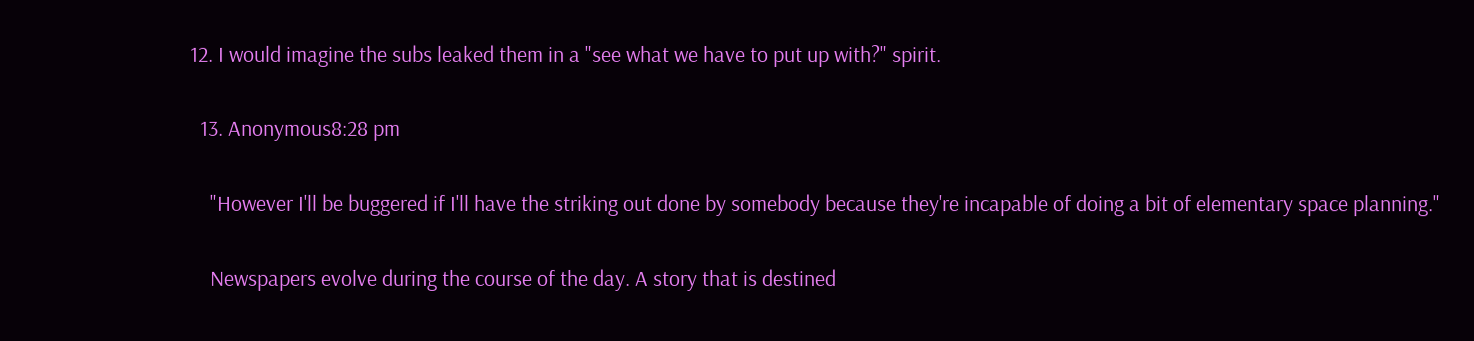12. I would imagine the subs leaked them in a "see what we have to put up with?" spirit.

  13. Anonymous8:28 pm

    "However I'll be buggered if I'll have the striking out done by somebody because they're incapable of doing a bit of elementary space planning."

    Newspapers evolve during the course of the day. A story that is destined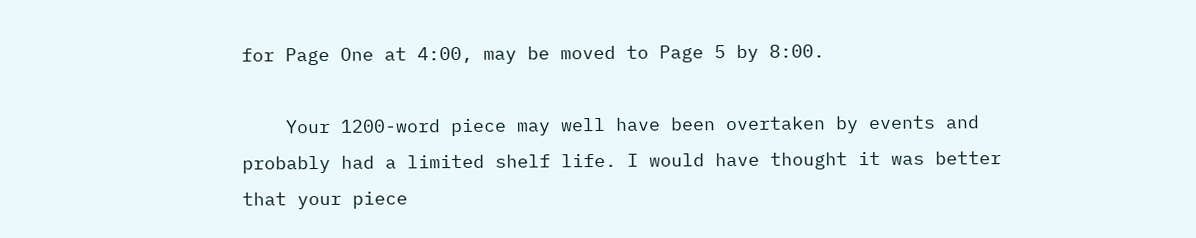for Page One at 4:00, may be moved to Page 5 by 8:00.

    Your 1200-word piece may well have been overtaken by events and probably had a limited shelf life. I would have thought it was better that your piece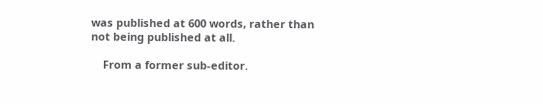was published at 600 words, rather than not being published at all.

    From a former sub-editor.